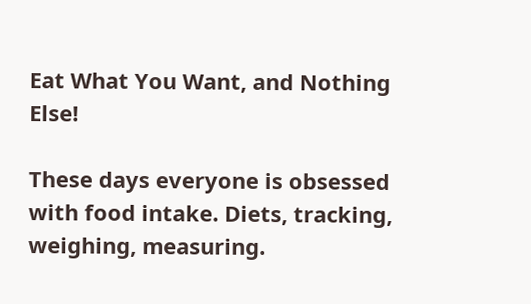Eat What You Want, and Nothing Else!

These days everyone is obsessed with food intake. Diets, tracking, weighing, measuring.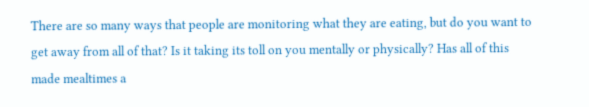There are so many ways that people are monitoring what they are eating, but do you want to get away from all of that? Is it taking its toll on you mentally or physically? Has all of this made mealtimes a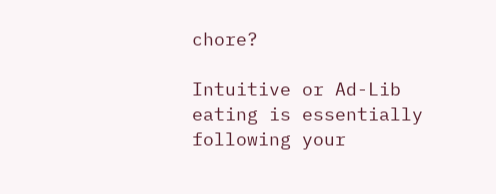chore?

Intuitive or Ad-Lib eating is essentially following your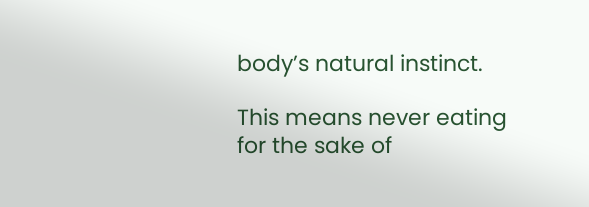body’s natural instinct.

This means never eating for the sake of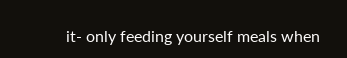it- only feeding yourself meals when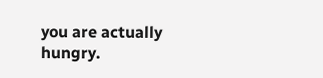you are actually hungry.